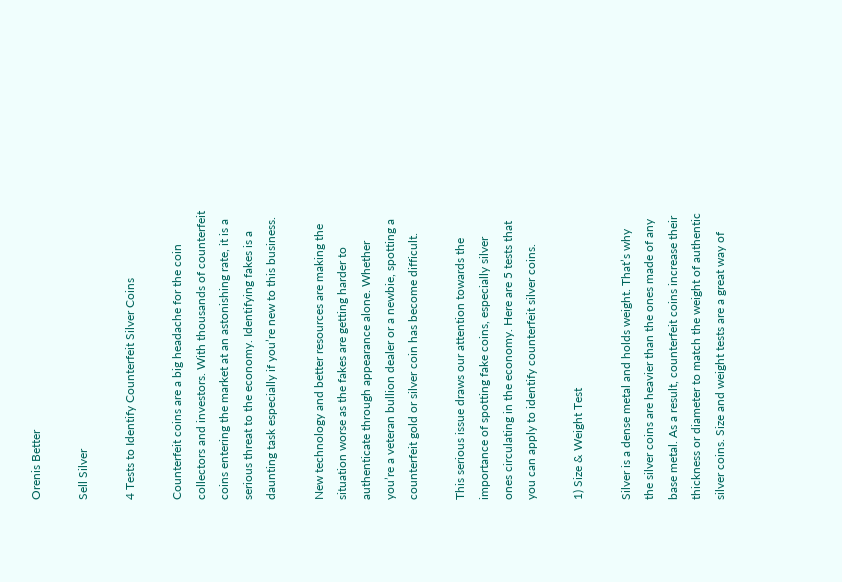Orenis Better

Sell Silver

4 Tests to Identify Counterfeit Silver Coins

Counterfeit coins are a big headache for the coin collectors and investors. With thousands of counterfeit coins entering the market at an astonishing rate, it is a serious threat to the economy. Identifying fakes is a daunting task especially if you’re new to this business.

New technology and better resources are making the situation worse as the fakes are getting harder to authenticate through appearance alone. Whether you’re a veteran bullion dealer or a newbie, spotting a counterfeit gold or silver coin has become difficult.

This serious issue draws our attention towards the importance of spotting fake coins, especially silver ones circulating in the economy. Here are 5 tests that you can apply to identify counterfeit silver coins.

1) Size & Weight Test

Silver is a dense metal and holds weight. That’s why the silver coins are heavier than the ones made of any base metal. As a result, counterfeit coins increase their thickness or diameter to match the weight of authentic silver coins. Size and weight tests are a great way of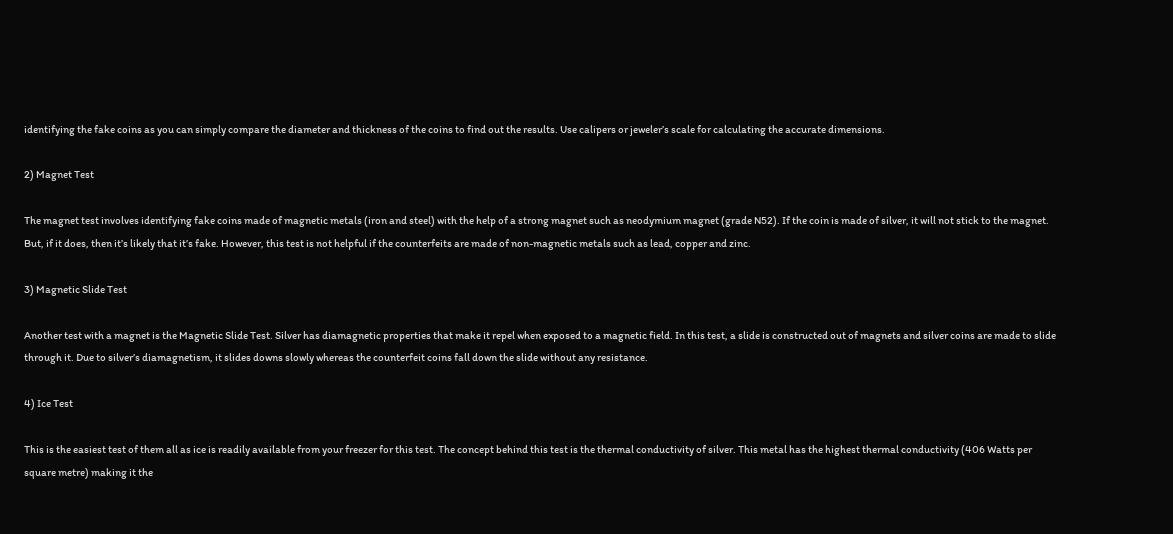identifying the fake coins as you can simply compare the diameter and thickness of the coins to find out the results. Use calipers or jeweler’s scale for calculating the accurate dimensions.

2) Magnet Test

The magnet test involves identifying fake coins made of magnetic metals (iron and steel) with the help of a strong magnet such as neodymium magnet (grade N52). If the coin is made of silver, it will not stick to the magnet. But, if it does, then it’s likely that it’s fake. However, this test is not helpful if the counterfeits are made of non-magnetic metals such as lead, copper and zinc.

3) Magnetic Slide Test

Another test with a magnet is the Magnetic Slide Test. Silver has diamagnetic properties that make it repel when exposed to a magnetic field. In this test, a slide is constructed out of magnets and silver coins are made to slide through it. Due to silver’s diamagnetism, it slides downs slowly whereas the counterfeit coins fall down the slide without any resistance.

4) Ice Test

This is the easiest test of them all as ice is readily available from your freezer for this test. The concept behind this test is the thermal conductivity of silver. This metal has the highest thermal conductivity (406 Watts per square metre) making it the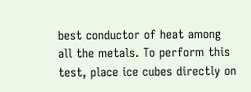best conductor of heat among all the metals. To perform this test, place ice cubes directly on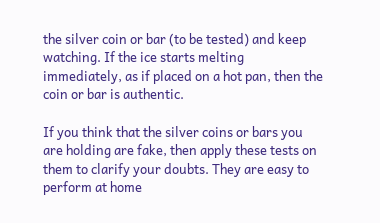the silver coin or bar (to be tested) and keep watching. If the ice starts melting immediately, as if placed on a hot pan, then the coin or bar is authentic.

If you think that the silver coins or bars you are holding are fake, then apply these tests on them to clarify your doubts. They are easy to perform at home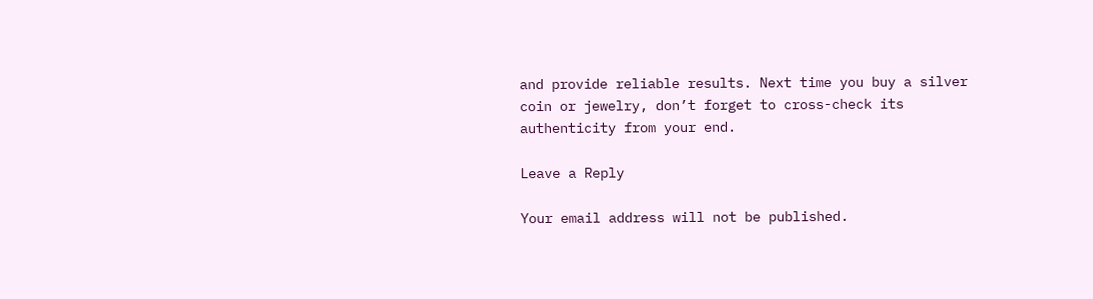and provide reliable results. Next time you buy a silver coin or jewelry, don’t forget to cross-check its authenticity from your end.

Leave a Reply

Your email address will not be published.